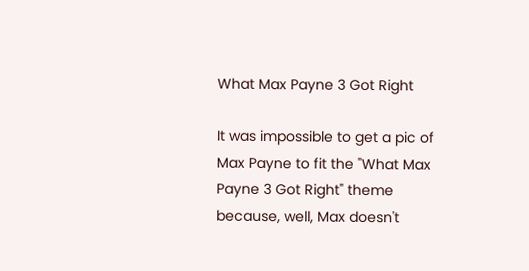What Max Payne 3 Got Right

It was impossible to get a pic of Max Payne to fit the "What Max Payne 3 Got Right" theme because, well, Max doesn't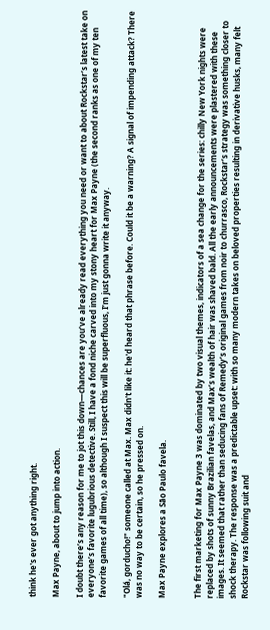think he's ever got anything right.

Max Payne, about to jump into action.

I doubt there’s any reason for me to jot this down—chances are you’ve already read everything you need or want to about Rockstar’s latest take on everyone’s favorite lugubrious detective. Still, I have a fond niche carved into my stony heart for Max Payne (the second ranks as one of my ten favorite games of all time), so although I suspect this will be superfluous, I’m just gonna write it anyway.

"Olá, gorducho!" someone called at Max. Max didn't like it: he'd heard that phrase before. Could it be a warning? A signal of impending attack? There was no way to be certain, so he pressed on.

Max Payne explores a São Paulo favela.


The first marketing for Max Payne 3 was dominated by two visual themes, indicators of a sea change for the series: chilly New York nights were replaced by shots of sunny Brazilian favelas, and Max’s wealth of hair was shaved bald. All the early announcements were plastered with these images. It seemed that rather than seducing fans of Remedy’s original games from noir to churrasco, Rockstar’s strategy was something closer to shock therapy. The response was a predictable upset: with so many modern takes on beloved properties resulting in derivative husks, many felt Rockstar was following suit and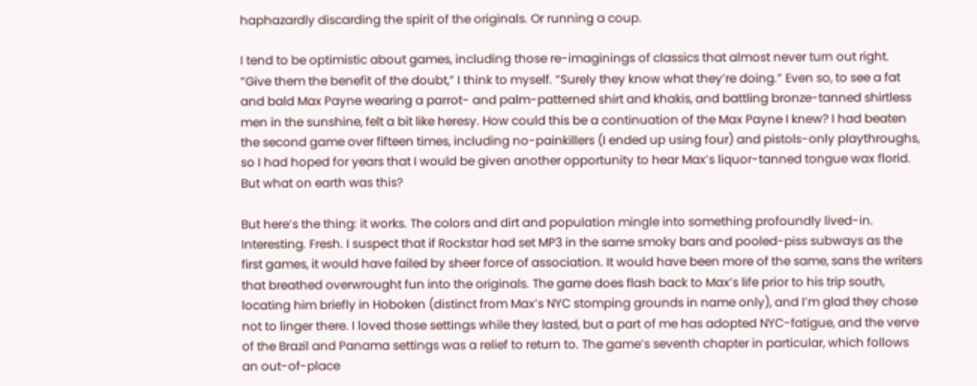haphazardly discarding the spirit of the originals. Or running a coup.

I tend to be optimistic about games, including those re-imaginings of classics that almost never turn out right. “Give them the benefit of the doubt,” I think to myself. “Surely they know what they’re doing.” Even so, to see a fat and bald Max Payne wearing a parrot- and palm-patterned shirt and khakis, and battling bronze-tanned shirtless men in the sunshine, felt a bit like heresy. How could this be a continuation of the Max Payne I knew? I had beaten the second game over fifteen times, including no-painkillers (I ended up using four) and pistols-only playthroughs, so I had hoped for years that I would be given another opportunity to hear Max’s liquor-tanned tongue wax florid. But what on earth was this?

But here’s the thing: it works. The colors and dirt and population mingle into something profoundly lived-in. Interesting. Fresh. I suspect that if Rockstar had set MP3 in the same smoky bars and pooled-piss subways as the first games, it would have failed by sheer force of association. It would have been more of the same, sans the writers that breathed overwrought fun into the originals. The game does flash back to Max’s life prior to his trip south, locating him briefly in Hoboken (distinct from Max’s NYC stomping grounds in name only), and I’m glad they chose not to linger there. I loved those settings while they lasted, but a part of me has adopted NYC-fatigue, and the verve of the Brazil and Panama settings was a relief to return to. The game’s seventh chapter in particular, which follows an out-of-place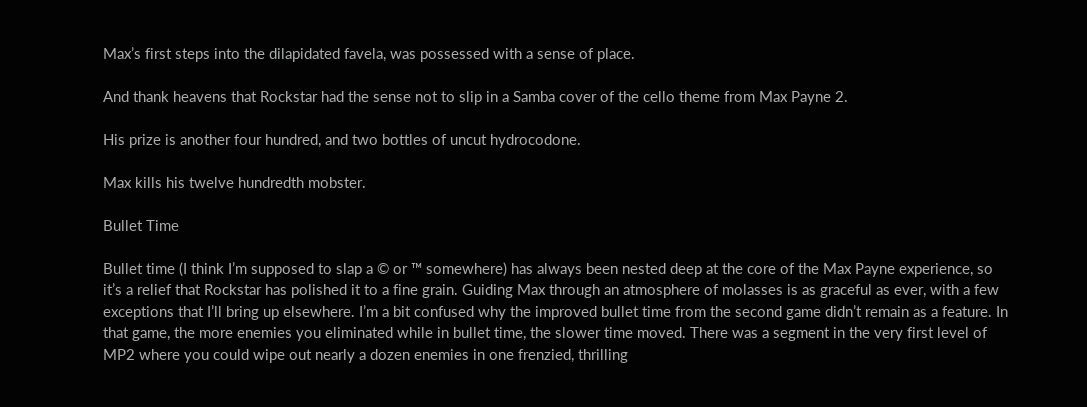Max’s first steps into the dilapidated favela, was possessed with a sense of place.

And thank heavens that Rockstar had the sense not to slip in a Samba cover of the cello theme from Max Payne 2.

His prize is another four hundred, and two bottles of uncut hydrocodone.

Max kills his twelve hundredth mobster.

Bullet Time

Bullet time (I think I’m supposed to slap a © or ™ somewhere) has always been nested deep at the core of the Max Payne experience, so it’s a relief that Rockstar has polished it to a fine grain. Guiding Max through an atmosphere of molasses is as graceful as ever, with a few exceptions that I’ll bring up elsewhere. I’m a bit confused why the improved bullet time from the second game didn’t remain as a feature. In that game, the more enemies you eliminated while in bullet time, the slower time moved. There was a segment in the very first level of MP2 where you could wipe out nearly a dozen enemies in one frenzied, thrilling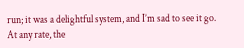run; it was a delightful system, and I’m sad to see it go. At any rate, the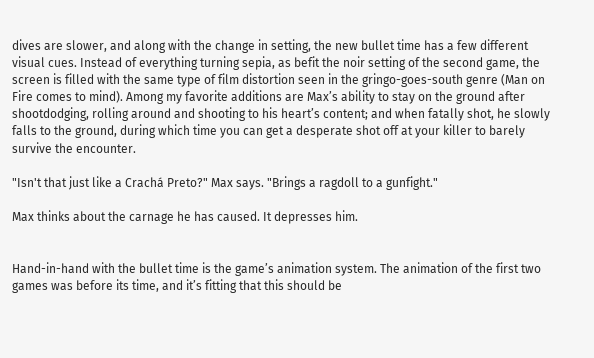dives are slower, and along with the change in setting, the new bullet time has a few different visual cues. Instead of everything turning sepia, as befit the noir setting of the second game, the screen is filled with the same type of film distortion seen in the gringo-goes-south genre (Man on Fire comes to mind). Among my favorite additions are Max’s ability to stay on the ground after shootdodging, rolling around and shooting to his heart’s content; and when fatally shot, he slowly falls to the ground, during which time you can get a desperate shot off at your killer to barely survive the encounter.

"Isn't that just like a Crachá Preto?" Max says. "Brings a ragdoll to a gunfight."

Max thinks about the carnage he has caused. It depresses him.


Hand-in-hand with the bullet time is the game’s animation system. The animation of the first two games was before its time, and it’s fitting that this should be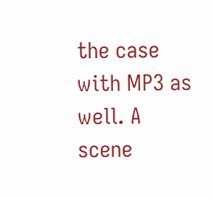the case with MP3 as well. A scene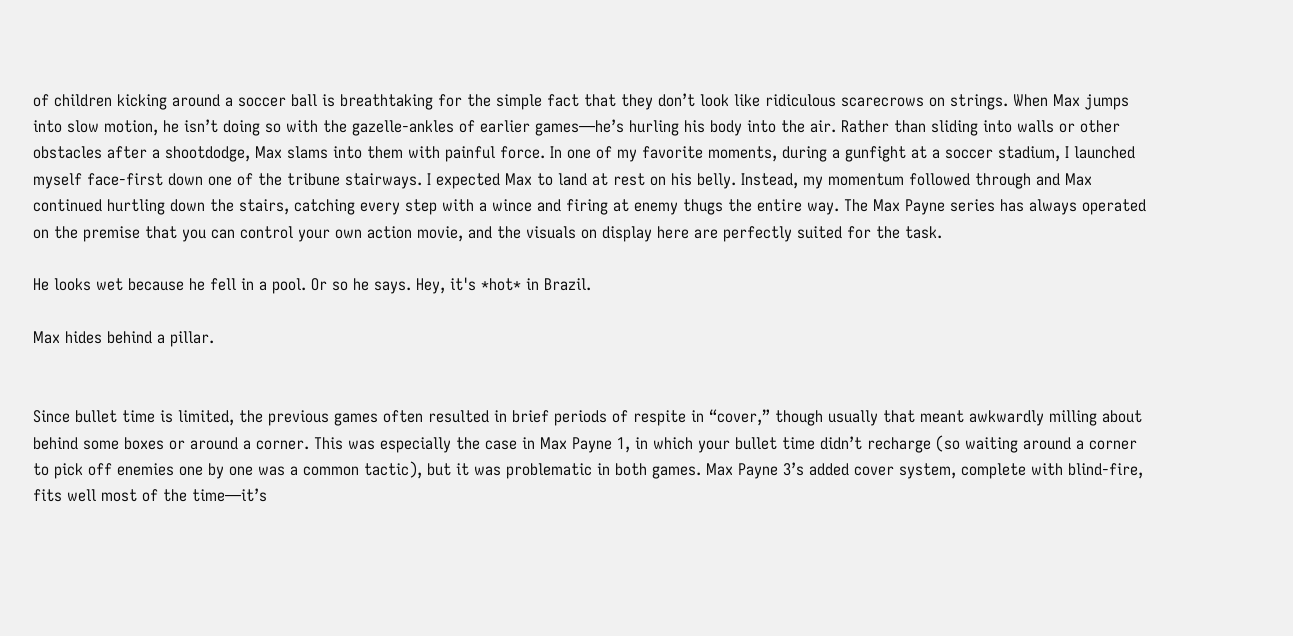of children kicking around a soccer ball is breathtaking for the simple fact that they don’t look like ridiculous scarecrows on strings. When Max jumps into slow motion, he isn’t doing so with the gazelle-ankles of earlier games—he’s hurling his body into the air. Rather than sliding into walls or other obstacles after a shootdodge, Max slams into them with painful force. In one of my favorite moments, during a gunfight at a soccer stadium, I launched myself face-first down one of the tribune stairways. I expected Max to land at rest on his belly. Instead, my momentum followed through and Max continued hurtling down the stairs, catching every step with a wince and firing at enemy thugs the entire way. The Max Payne series has always operated on the premise that you can control your own action movie, and the visuals on display here are perfectly suited for the task.

He looks wet because he fell in a pool. Or so he says. Hey, it's *hot* in Brazil.

Max hides behind a pillar.


Since bullet time is limited, the previous games often resulted in brief periods of respite in “cover,” though usually that meant awkwardly milling about behind some boxes or around a corner. This was especially the case in Max Payne 1, in which your bullet time didn’t recharge (so waiting around a corner to pick off enemies one by one was a common tactic), but it was problematic in both games. Max Payne 3’s added cover system, complete with blind-fire, fits well most of the time—it’s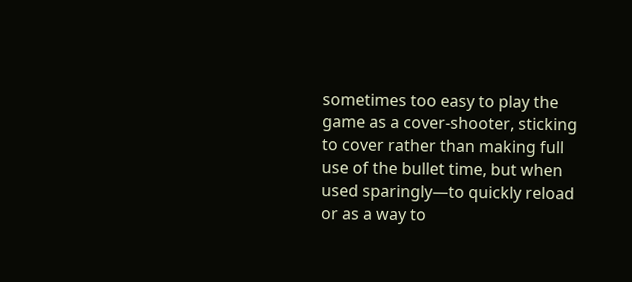sometimes too easy to play the game as a cover-shooter, sticking to cover rather than making full use of the bullet time, but when used sparingly—to quickly reload or as a way to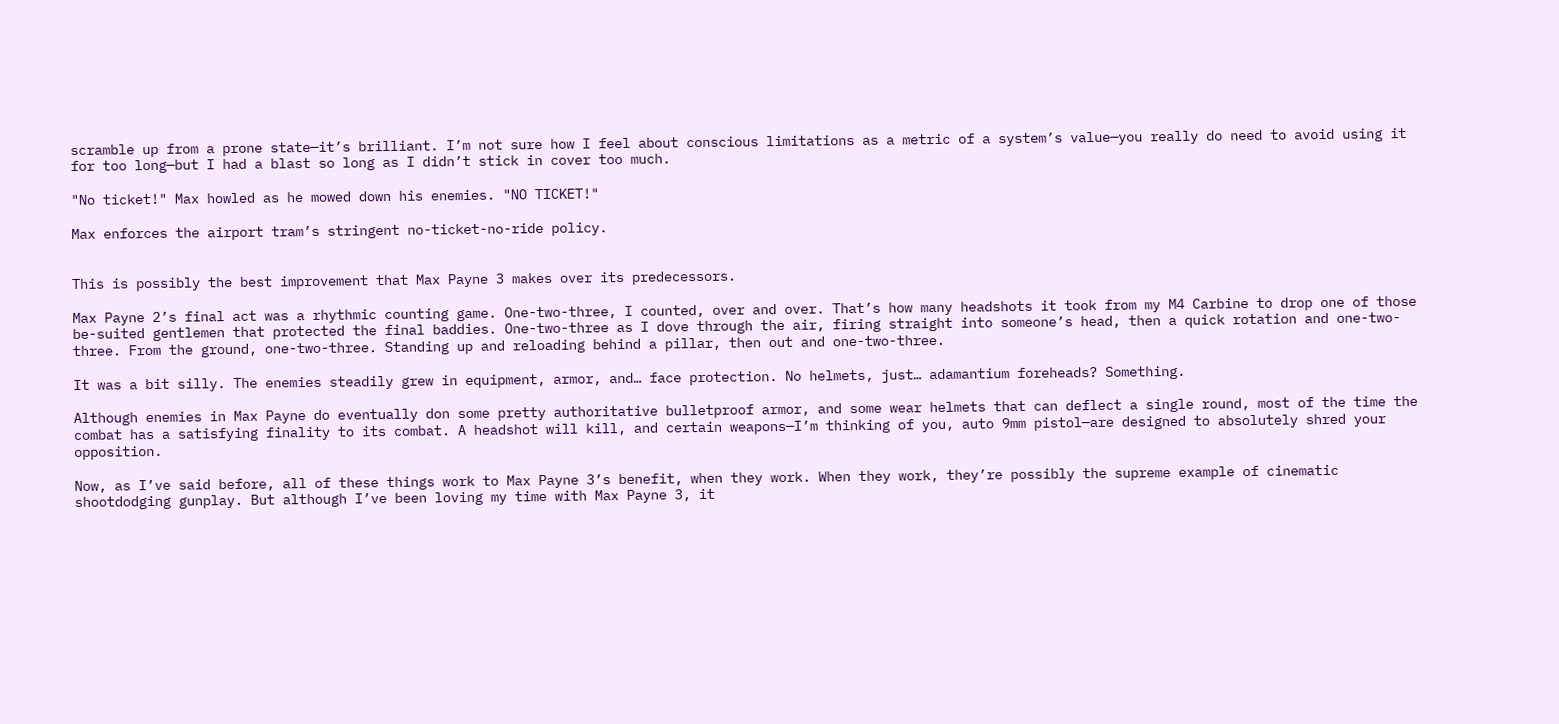scramble up from a prone state—it’s brilliant. I’m not sure how I feel about conscious limitations as a metric of a system’s value—you really do need to avoid using it for too long—but I had a blast so long as I didn’t stick in cover too much.

"No ticket!" Max howled as he mowed down his enemies. "NO TICKET!"

Max enforces the airport tram’s stringent no-ticket-no-ride policy.


This is possibly the best improvement that Max Payne 3 makes over its predecessors.

Max Payne 2’s final act was a rhythmic counting game. One-two-three, I counted, over and over. That’s how many headshots it took from my M4 Carbine to drop one of those be-suited gentlemen that protected the final baddies. One-two-three as I dove through the air, firing straight into someone’s head, then a quick rotation and one-two-three. From the ground, one-two-three. Standing up and reloading behind a pillar, then out and one-two-three.

It was a bit silly. The enemies steadily grew in equipment, armor, and… face protection. No helmets, just… adamantium foreheads? Something.

Although enemies in Max Payne do eventually don some pretty authoritative bulletproof armor, and some wear helmets that can deflect a single round, most of the time the combat has a satisfying finality to its combat. A headshot will kill, and certain weapons—I’m thinking of you, auto 9mm pistol—are designed to absolutely shred your opposition.

Now, as I’ve said before, all of these things work to Max Payne 3’s benefit, when they work. When they work, they’re possibly the supreme example of cinematic shootdodging gunplay. But although I’ve been loving my time with Max Payne 3, it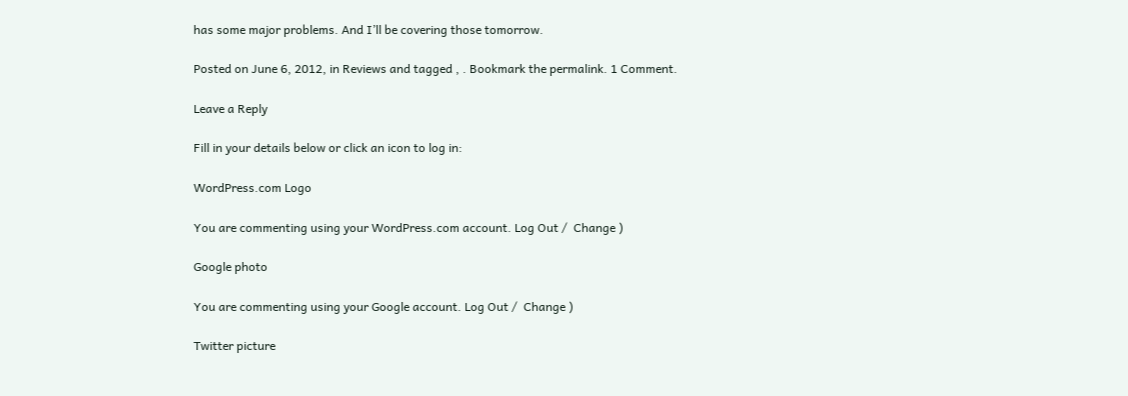has some major problems. And I’ll be covering those tomorrow.

Posted on June 6, 2012, in Reviews and tagged , . Bookmark the permalink. 1 Comment.

Leave a Reply

Fill in your details below or click an icon to log in:

WordPress.com Logo

You are commenting using your WordPress.com account. Log Out /  Change )

Google photo

You are commenting using your Google account. Log Out /  Change )

Twitter picture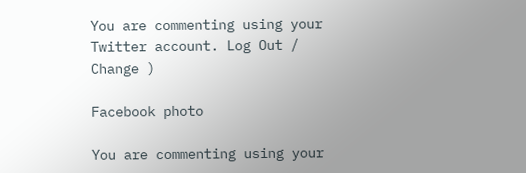You are commenting using your Twitter account. Log Out /  Change )

Facebook photo

You are commenting using your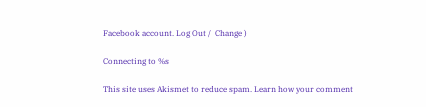Facebook account. Log Out /  Change )

Connecting to %s

This site uses Akismet to reduce spam. Learn how your comment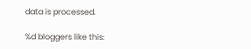data is processed.

%d bloggers like this: